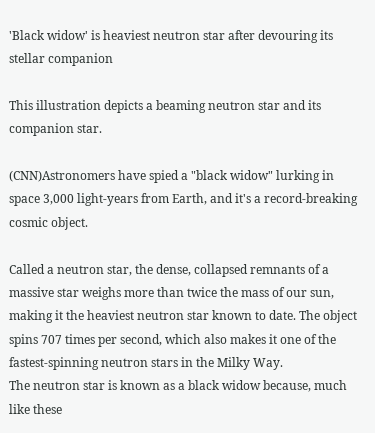'Black widow' is heaviest neutron star after devouring its stellar companion

This illustration depicts a beaming neutron star and its companion star.

(CNN)Astronomers have spied a "black widow" lurking in space 3,000 light-years from Earth, and it's a record-breaking cosmic object.

Called a neutron star, the dense, collapsed remnants of a massive star weighs more than twice the mass of our sun, making it the heaviest neutron star known to date. The object spins 707 times per second, which also makes it one of the fastest-spinning neutron stars in the Milky Way.
The neutron star is known as a black widow because, much like these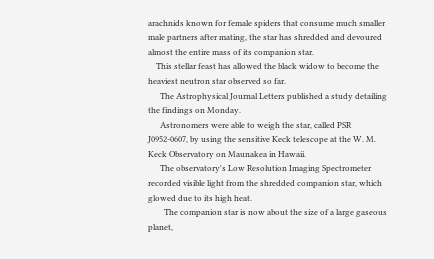arachnids known for female spiders that consume much smaller male partners after mating, the star has shredded and devoured almost the entire mass of its companion star.
    This stellar feast has allowed the black widow to become the heaviest neutron star observed so far.
      The Astrophysical Journal Letters published a study detailing the findings on Monday.
      Astronomers were able to weigh the star, called PSR J0952-0607, by using the sensitive Keck telescope at the W. M. Keck Observatory on Maunakea in Hawaii.
      The observatory's Low Resolution Imaging Spectrometer recorded visible light from the shredded companion star, which glowed due to its high heat.
        The companion star is now about the size of a large gaseous planet,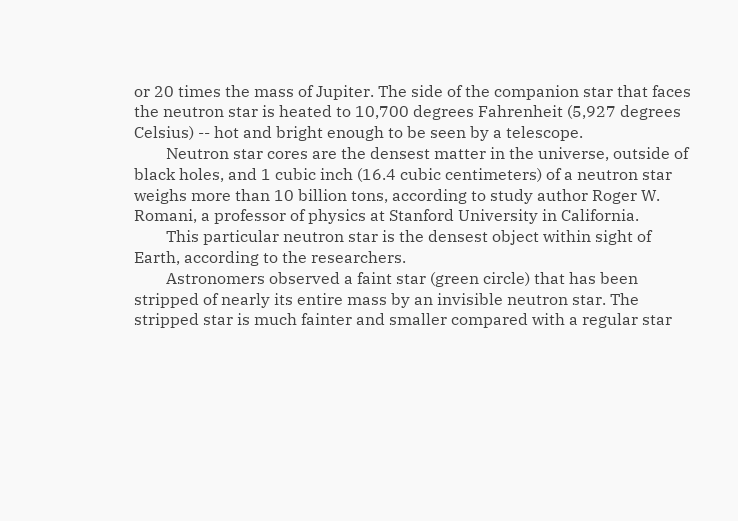or 20 times the mass of Jupiter. The side of the companion star that faces the neutron star is heated to 10,700 degrees Fahrenheit (5,927 degrees Celsius) -- hot and bright enough to be seen by a telescope.
        Neutron star cores are the densest matter in the universe, outside of black holes, and 1 cubic inch (16.4 cubic centimeters) of a neutron star weighs more than 10 billion tons, according to study author Roger W. Romani, a professor of physics at Stanford University in California.
        This particular neutron star is the densest object within sight of Earth, according to the researchers.
        Astronomers observed a faint star (green circle) that has been stripped of nearly its entire mass by an invisible neutron star. The stripped star is much fainter and smaller compared with a regular star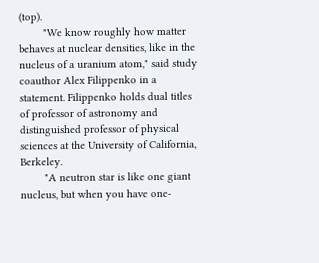(top).
        "We know roughly how matter behaves at nuclear densities, like in the nucleus of a uranium atom," said study coauthor Alex Filippenko in a statement. Filippenko holds dual titles of professor of astronomy and distinguished professor of physical sciences at the University of California, Berkeley.
        "A neutron star is like one giant nucleus, but when you have one-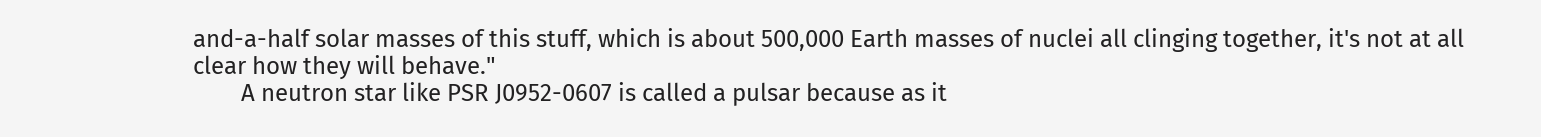and-a-half solar masses of this stuff, which is about 500,000 Earth masses of nuclei all clinging together, it's not at all clear how they will behave."
        A neutron star like PSR J0952-0607 is called a pulsar because as it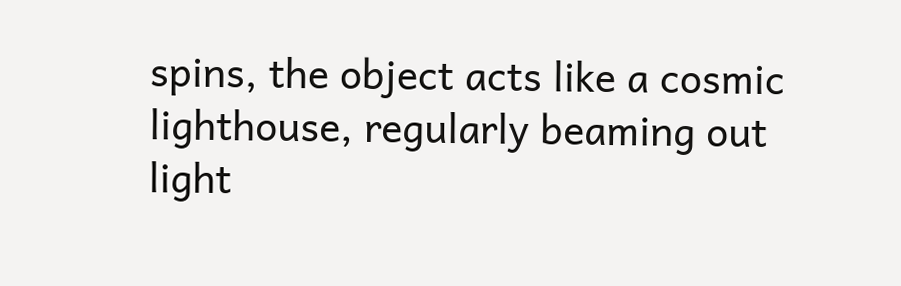spins, the object acts like a cosmic lighthouse, regularly beaming out light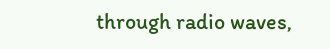through radio waves,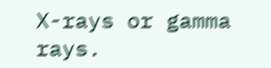X-rays or gamma rays.